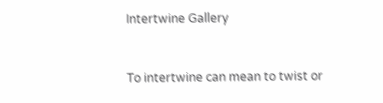Intertwine Gallery


To intertwine can mean to twist or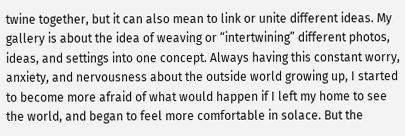twine together, but it can also mean to link or unite different ideas. My gallery is about the idea of weaving or “intertwining” different photos, ideas, and settings into one concept. Always having this constant worry, anxiety, and nervousness about the outside world growing up, I started to become more afraid of what would happen if I left my home to see the world, and began to feel more comfortable in solace. But the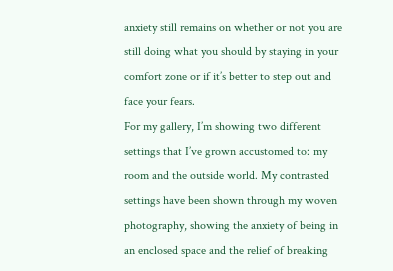anxiety still remains on whether or not you are still doing what you should by staying in your comfort zone or if it’s better to step out and face your fears.
For my gallery, I’m showing two different settings that I’ve grown accustomed to: my room and the outside world. My contrasted settings have been shown through my woven photography, showing the anxiety of being in an enclosed space and the relief of breaking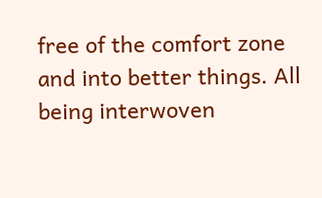free of the comfort zone and into better things. All being interwoven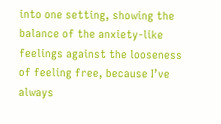into one setting, showing the balance of the anxiety-like feelings against the looseness of feeling free, because I’ve always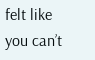felt like you can’t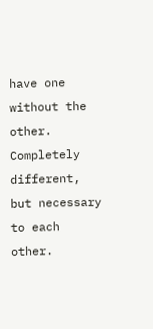have one without the other. Completely different, but necessary to each other.